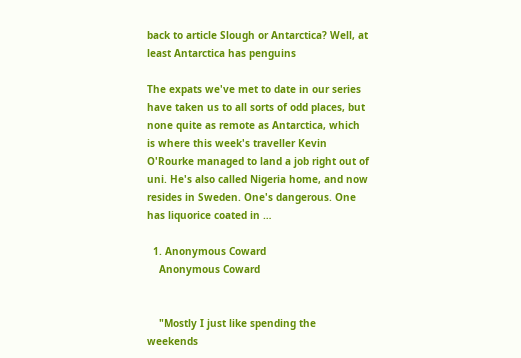back to article Slough or Antarctica? Well, at least Antarctica has penguins

The expats we've met to date in our series have taken us to all sorts of odd places, but none quite as remote as Antarctica, which is where this week's traveller Kevin O'Rourke managed to land a job right out of uni. He's also called Nigeria home, and now resides in Sweden. One's dangerous. One has liquorice coated in …

  1. Anonymous Coward
    Anonymous Coward


    "Mostly I just like spending the weekends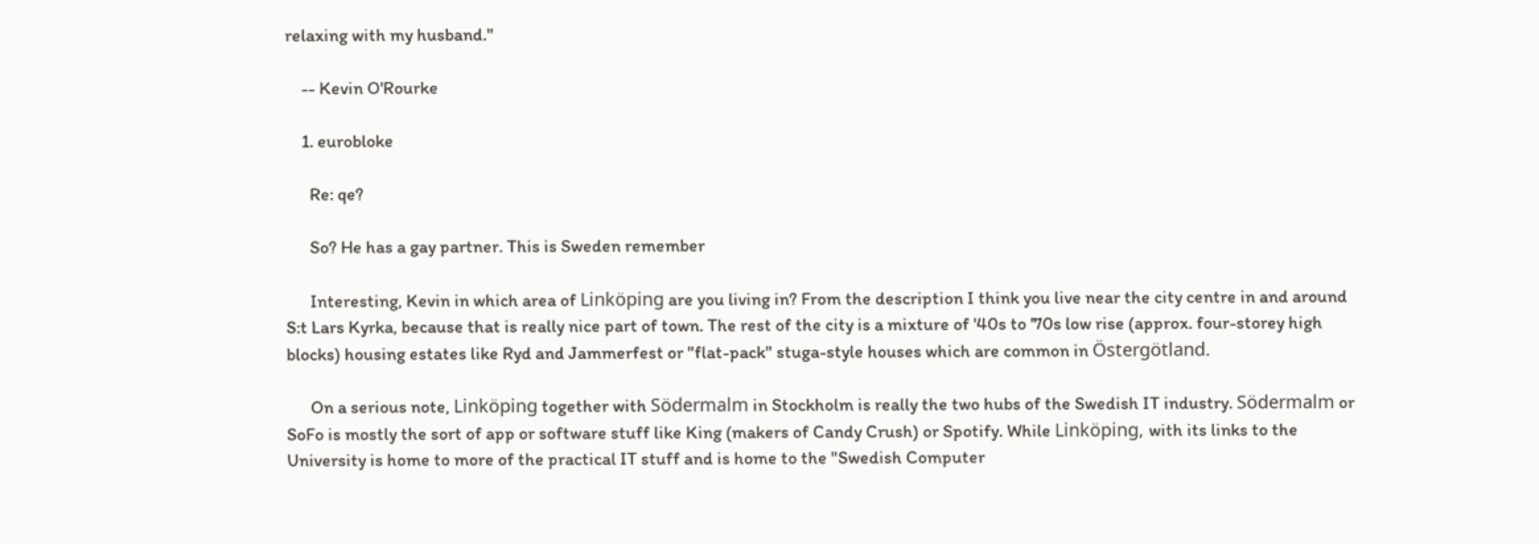relaxing with my husband."

    -- Kevin O'Rourke

    1. eurobloke

      Re: qe?

      So? He has a gay partner. This is Sweden remember

      Interesting, Kevin in which area of Linköping are you living in? From the description I think you live near the city centre in and around S:t Lars Kyrka, because that is really nice part of town. The rest of the city is a mixture of '40s to '70s low rise (approx. four-storey high blocks) housing estates like Ryd and Jammerfest or "flat-pack" stuga-style houses which are common in Östergötland.

      On a serious note, Linköping together with Södermalm in Stockholm is really the two hubs of the Swedish IT industry. Södermalm or SoFo is mostly the sort of app or software stuff like King (makers of Candy Crush) or Spotify. While Linköping, with its links to the University is home to more of the practical IT stuff and is home to the "Swedish Computer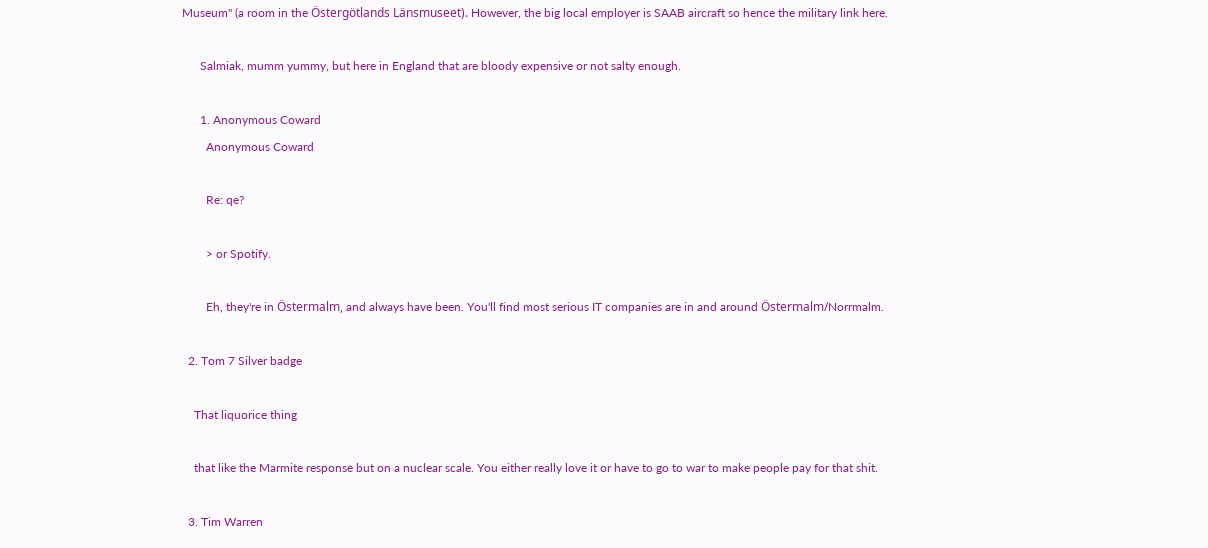Museum" (a room in the Östergötlands Länsmuseet). However, the big local employer is SAAB aircraft so hence the military link here.

      Salmiak, mumm yummy, but here in England that are bloody expensive or not salty enough.

      1. Anonymous Coward
        Anonymous Coward

        Re: qe?

        > or Spotify.

        Eh, they're in Östermalm, and always have been. You'll find most serious IT companies are in and around Östermalm/Norrmalm.

  2. Tom 7 Silver badge

    That liquorice thing

    that like the Marmite response but on a nuclear scale. You either really love it or have to go to war to make people pay for that shit.

  3. Tim Warren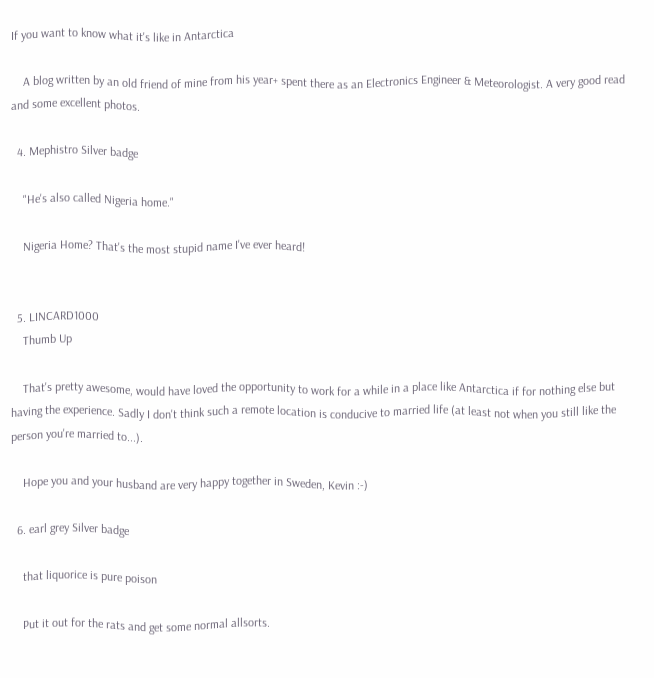If you want to know what it's like in Antarctica

    A blog written by an old friend of mine from his year+ spent there as an Electronics Engineer & Meteorologist. A very good read and some excellent photos.

  4. Mephistro Silver badge

    "He's also called Nigeria home."

    Nigeria Home? That's the most stupid name I've ever heard!


  5. LINCARD1000
    Thumb Up

    That's pretty awesome, would have loved the opportunity to work for a while in a place like Antarctica if for nothing else but having the experience. Sadly I don't think such a remote location is conducive to married life (at least not when you still like the person you're married to...).

    Hope you and your husband are very happy together in Sweden, Kevin :-)

  6. earl grey Silver badge

    that liquorice is pure poison

    Put it out for the rats and get some normal allsorts.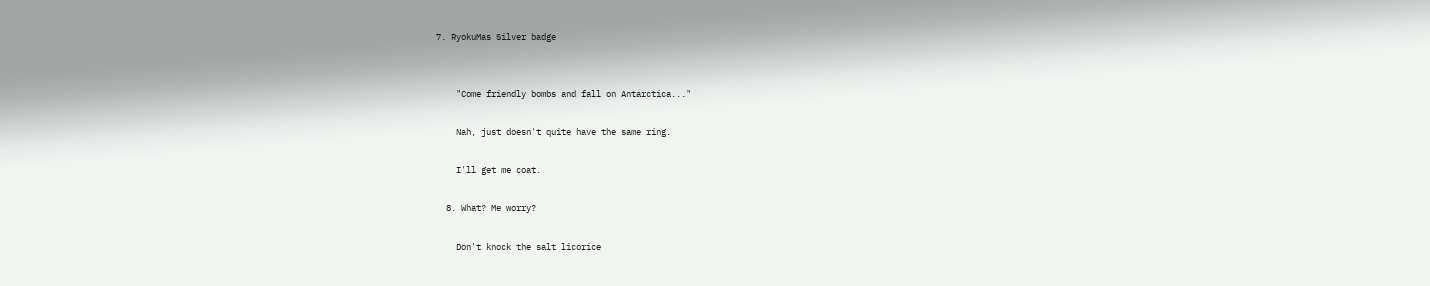7. RyokuMas Silver badge


    "Come friendly bombs and fall on Antarctica..."

    Nah, just doesn't quite have the same ring.

    I'll get me coat.

  8. What? Me worry?

    Don't knock the salt licorice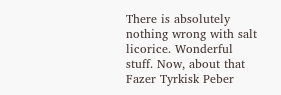There is absolutely nothing wrong with salt licorice. Wonderful stuff. Now, about that Fazer Tyrkisk Peber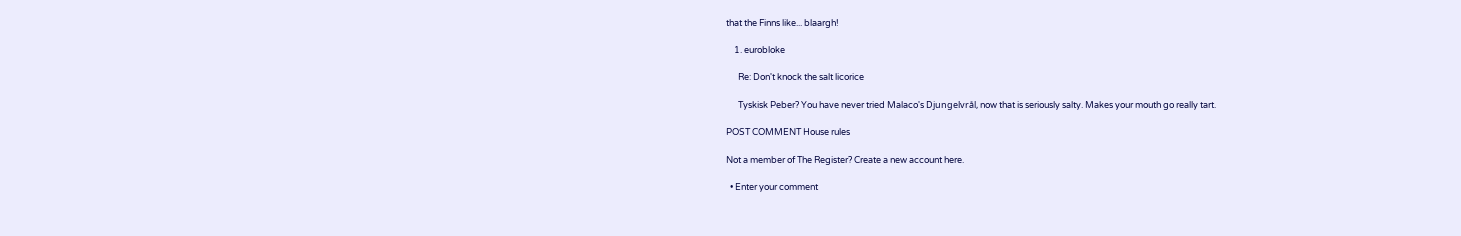that the Finns like... blaargh!

    1. eurobloke

      Re: Don't knock the salt licorice

      Tyskisk Peber? You have never tried Malaco's Djungelvrål, now that is seriously salty. Makes your mouth go really tart.

POST COMMENT House rules

Not a member of The Register? Create a new account here.

  • Enter your comment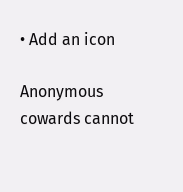• Add an icon

Anonymous cowards cannot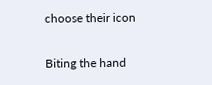choose their icon

Biting the hand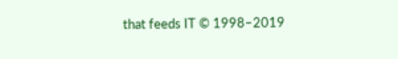that feeds IT © 1998–2019